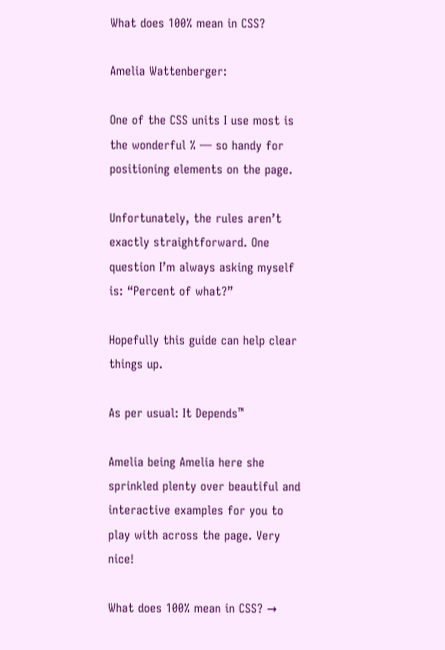What does 100% mean in CSS?

Amelia Wattenberger:

One of the CSS units I use most is the wonderful % — so handy for positioning elements on the page.

Unfortunately, the rules aren’t exactly straightforward. One question I’m always asking myself is: “Percent of what?”

Hopefully this guide can help clear things up.

As per usual: It Depends™

Amelia being Amelia here she sprinkled plenty over beautiful and interactive examples for you to play with across the page. Very nice!

What does 100% mean in CSS? →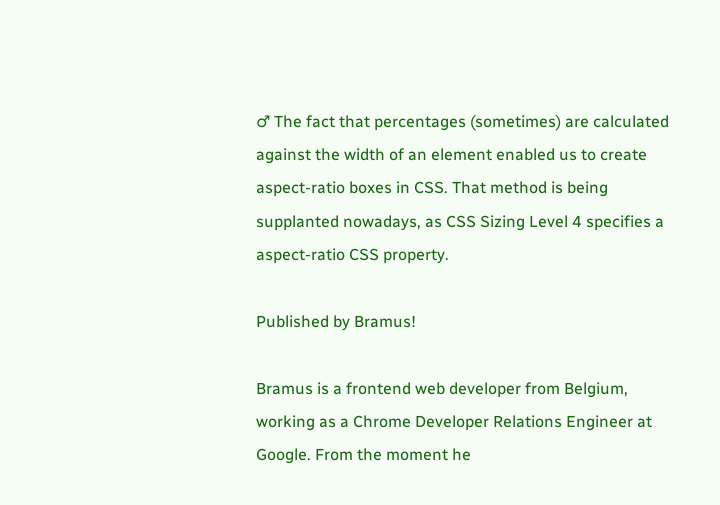♂ The fact that percentages (sometimes) are calculated against the width of an element enabled us to create aspect-ratio boxes in CSS. That method is being supplanted nowadays, as CSS Sizing Level 4 specifies a aspect-ratio CSS property.

Published by Bramus!

Bramus is a frontend web developer from Belgium, working as a Chrome Developer Relations Engineer at Google. From the moment he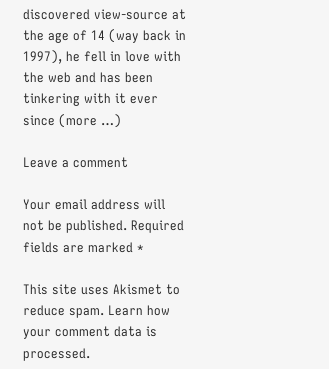discovered view-source at the age of 14 (way back in 1997), he fell in love with the web and has been tinkering with it ever since (more …)

Leave a comment

Your email address will not be published. Required fields are marked *

This site uses Akismet to reduce spam. Learn how your comment data is processed.